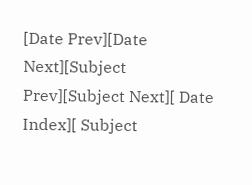[Date Prev][Date Next][Subject Prev][Subject Next][ Date Index][ Subject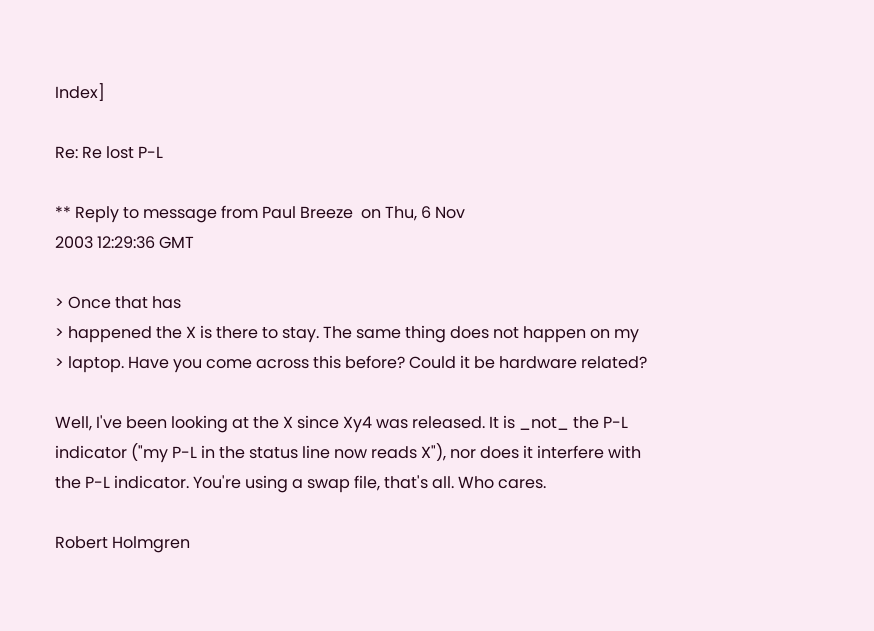Index]

Re: Re lost P-L

** Reply to message from Paul Breeze  on Thu, 6 Nov
2003 12:29:36 GMT

> Once that has
> happened the X is there to stay. The same thing does not happen on my
> laptop. Have you come across this before? Could it be hardware related?

Well, I've been looking at the X since Xy4 was released. It is _not_ the P-L
indicator ("my P-L in the status line now reads X"), nor does it interfere with
the P-L indicator. You're using a swap file, that's all. Who cares.

Robert Holmgren